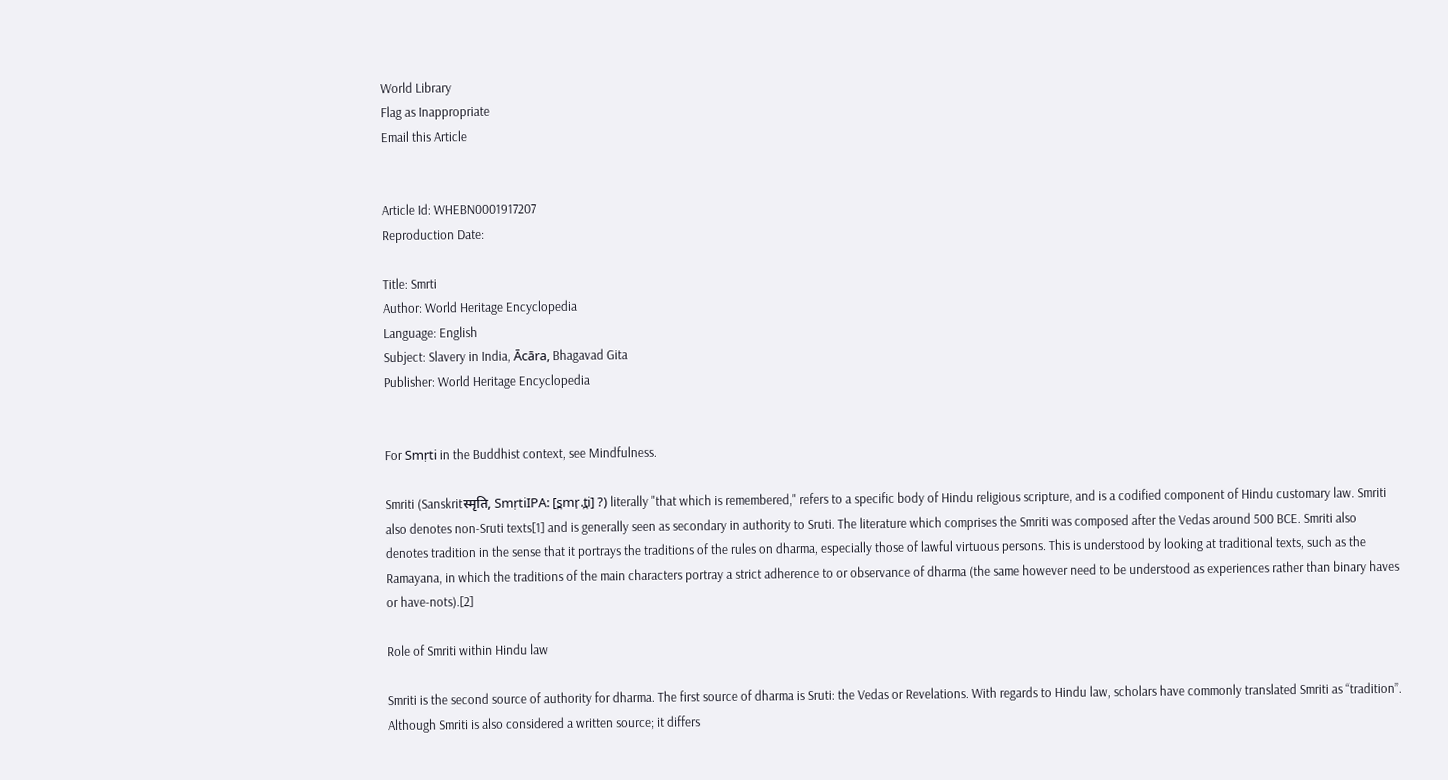World Library
Flag as Inappropriate
Email this Article


Article Id: WHEBN0001917207
Reproduction Date:

Title: Smrti
Author: World Heritage Encyclopedia
Language: English
Subject: Slavery in India, Ācāra, Bhagavad Gita
Publisher: World Heritage Encyclopedia


For Smṛti in the Buddhist context, see Mindfulness.

Smriti (Sanskritस्मृति, SmṛtiIPA: [s̪mr̩.t̪i] ?) literally "that which is remembered," refers to a specific body of Hindu religious scripture, and is a codified component of Hindu customary law. Smriti also denotes non-Sruti texts[1] and is generally seen as secondary in authority to Sruti. The literature which comprises the Smriti was composed after the Vedas around 500 BCE. Smriti also denotes tradition in the sense that it portrays the traditions of the rules on dharma, especially those of lawful virtuous persons. This is understood by looking at traditional texts, such as the Ramayana, in which the traditions of the main characters portray a strict adherence to or observance of dharma (the same however need to be understood as experiences rather than binary haves or have-nots).[2]

Role of Smriti within Hindu law

Smriti is the second source of authority for dharma. The first source of dharma is Sruti: the Vedas or Revelations. With regards to Hindu law, scholars have commonly translated Smriti as “tradition”. Although Smriti is also considered a written source; it differs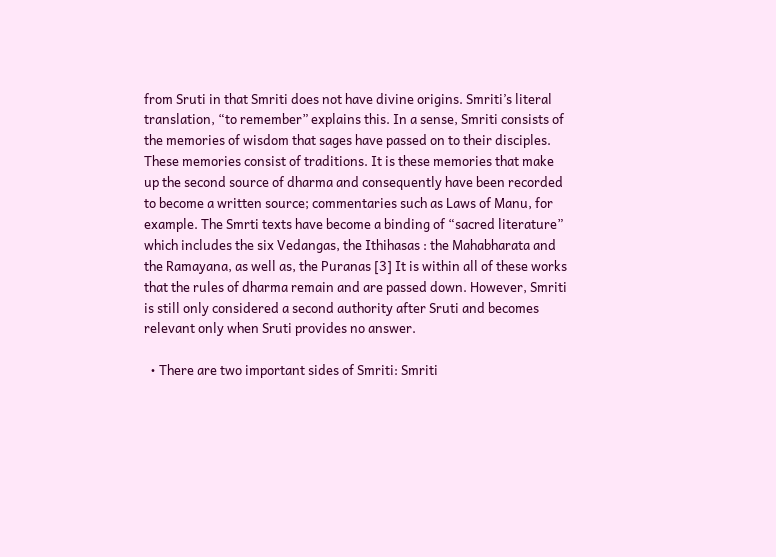from Sruti in that Smriti does not have divine origins. Smriti’s literal translation, “to remember” explains this. In a sense, Smriti consists of the memories of wisdom that sages have passed on to their disciples. These memories consist of traditions. It is these memories that make up the second source of dharma and consequently have been recorded to become a written source; commentaries such as Laws of Manu, for example. The Smrti texts have become a binding of “sacred literature” which includes the six Vedangas, the Ithihasas : the Mahabharata and the Ramayana, as well as, the Puranas [3] It is within all of these works that the rules of dharma remain and are passed down. However, Smriti is still only considered a second authority after Sruti and becomes relevant only when Sruti provides no answer.

  • There are two important sides of Smriti: Smriti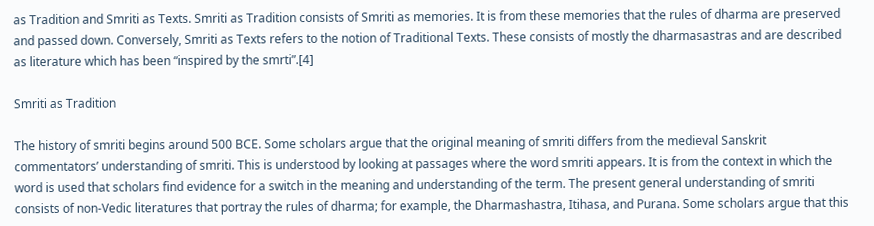as Tradition and Smriti as Texts. Smriti as Tradition consists of Smriti as memories. It is from these memories that the rules of dharma are preserved and passed down. Conversely, Smriti as Texts refers to the notion of Traditional Texts. These consists of mostly the dharmasastras and are described as literature which has been “inspired by the smrti”.[4]

Smriti as Tradition

The history of smriti begins around 500 BCE. Some scholars argue that the original meaning of smriti differs from the medieval Sanskrit commentators’ understanding of smriti. This is understood by looking at passages where the word smriti appears. It is from the context in which the word is used that scholars find evidence for a switch in the meaning and understanding of the term. The present general understanding of smriti consists of non-Vedic literatures that portray the rules of dharma; for example, the Dharmashastra, Itihasa, and Purana. Some scholars argue that this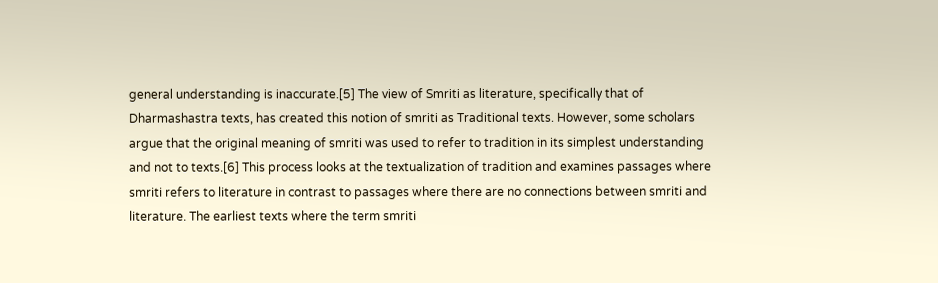general understanding is inaccurate.[5] The view of Smriti as literature, specifically that of Dharmashastra texts, has created this notion of smriti as Traditional texts. However, some scholars argue that the original meaning of smriti was used to refer to tradition in its simplest understanding and not to texts.[6] This process looks at the textualization of tradition and examines passages where smriti refers to literature in contrast to passages where there are no connections between smriti and literature. The earliest texts where the term smriti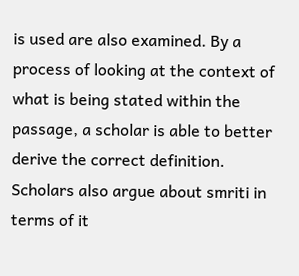is used are also examined. By a process of looking at the context of what is being stated within the passage, a scholar is able to better derive the correct definition. Scholars also argue about smriti in terms of it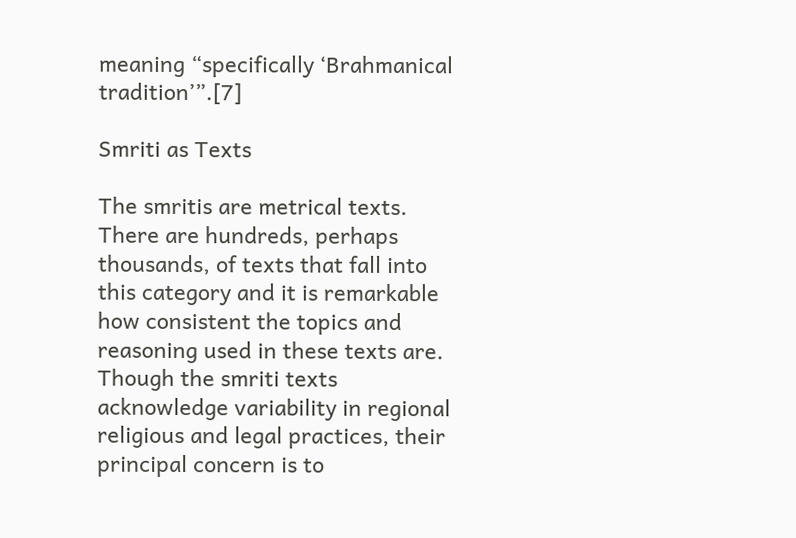meaning “specifically ‘Brahmanical tradition’”.[7]

Smriti as Texts

The smritis are metrical texts. There are hundreds, perhaps thousands, of texts that fall into this category and it is remarkable how consistent the topics and reasoning used in these texts are. Though the smriti texts acknowledge variability in regional religious and legal practices, their principal concern is to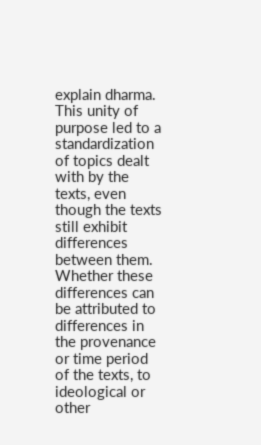explain dharma. This unity of purpose led to a standardization of topics dealt with by the texts, even though the texts still exhibit differences between them. Whether these differences can be attributed to differences in the provenance or time period of the texts, to ideological or other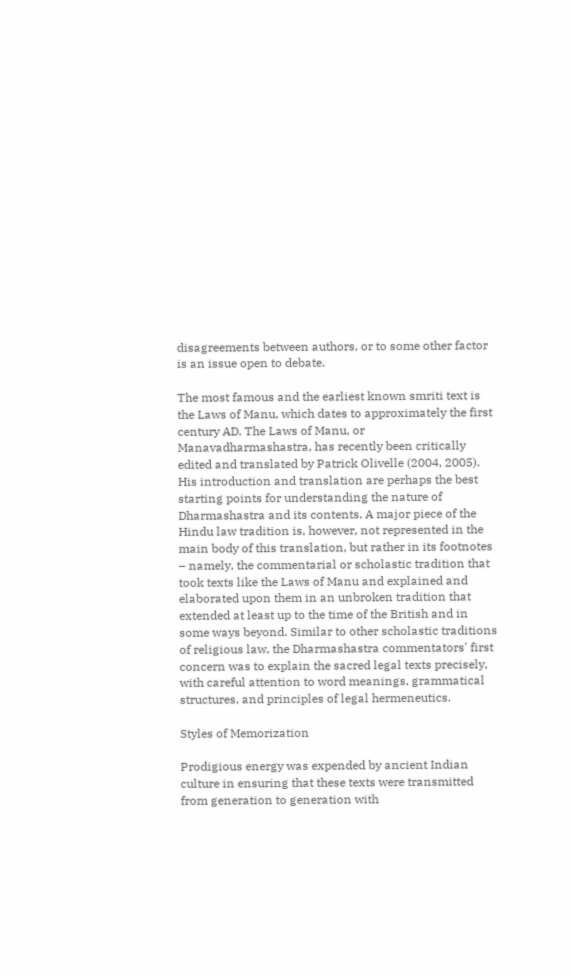disagreements between authors, or to some other factor is an issue open to debate.

The most famous and the earliest known smriti text is the Laws of Manu, which dates to approximately the first century AD. The Laws of Manu, or Manavadharmashastra, has recently been critically edited and translated by Patrick Olivelle (2004, 2005). His introduction and translation are perhaps the best starting points for understanding the nature of Dharmashastra and its contents. A major piece of the Hindu law tradition is, however, not represented in the main body of this translation, but rather in its footnotes – namely, the commentarial or scholastic tradition that took texts like the Laws of Manu and explained and elaborated upon them in an unbroken tradition that extended at least up to the time of the British and in some ways beyond. Similar to other scholastic traditions of religious law, the Dharmashastra commentators' first concern was to explain the sacred legal texts precisely, with careful attention to word meanings, grammatical structures, and principles of legal hermeneutics.

Styles of Memorization

Prodigious energy was expended by ancient Indian culture in ensuring that these texts were transmitted from generation to generation with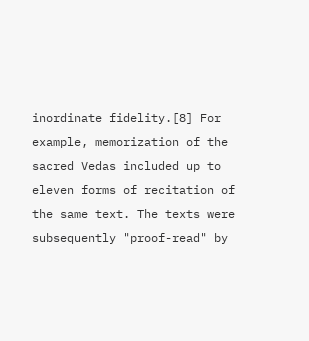inordinate fidelity.[8] For example, memorization of the sacred Vedas included up to eleven forms of recitation of the same text. The texts were subsequently "proof-read" by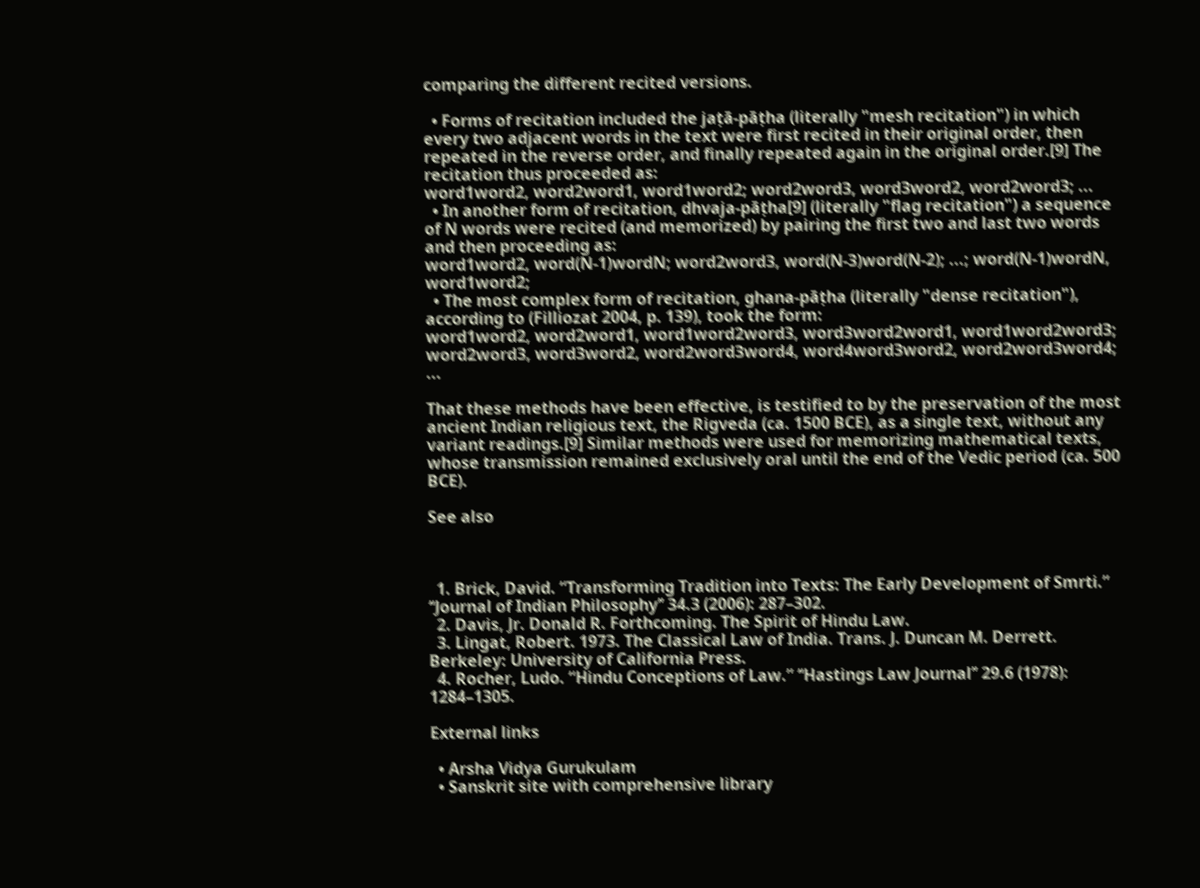comparing the different recited versions.

  • Forms of recitation included the jaṭā-pāṭha (literally "mesh recitation") in which every two adjacent words in the text were first recited in their original order, then repeated in the reverse order, and finally repeated again in the original order.[9] The recitation thus proceeded as:
word1word2, word2word1, word1word2; word2word3, word3word2, word2word3; ...
  • In another form of recitation, dhvaja-pāṭha[9] (literally "flag recitation") a sequence of N words were recited (and memorized) by pairing the first two and last two words and then proceeding as:
word1word2, word(N-1)wordN; word2word3, word(N-3)word(N-2); ...; word(N-1)wordN, word1word2;
  • The most complex form of recitation, ghana-pāṭha (literally "dense recitation"), according to (Filliozat 2004, p. 139), took the form:
word1word2, word2word1, word1word2word3, word3word2word1, word1word2word3; word2word3, word3word2, word2word3word4, word4word3word2, word2word3word4; ...

That these methods have been effective, is testified to by the preservation of the most ancient Indian religious text, the Rigveda (ca. 1500 BCE), as a single text, without any variant readings.[9] Similar methods were used for memorizing mathematical texts, whose transmission remained exclusively oral until the end of the Vedic period (ca. 500 BCE).

See also



  1. Brick, David. “Transforming Tradition into Texts: The Early Development of Smrti.” ‘‘Journal of Indian Philosophy’’ 34.3 (2006): 287–302.
  2. Davis, Jr. Donald R. Forthcoming. The Spirit of Hindu Law.
  3. Lingat, Robert. 1973. The Classical Law of India. Trans. J. Duncan M. Derrett. Berkeley: University of California Press.
  4. Rocher, Ludo. “Hindu Conceptions of Law.” ‘‘Hastings Law Journal’’ 29.6 (1978): 1284–1305.

External links

  • Arsha Vidya Gurukulam
  • Sanskrit site with comprehensive library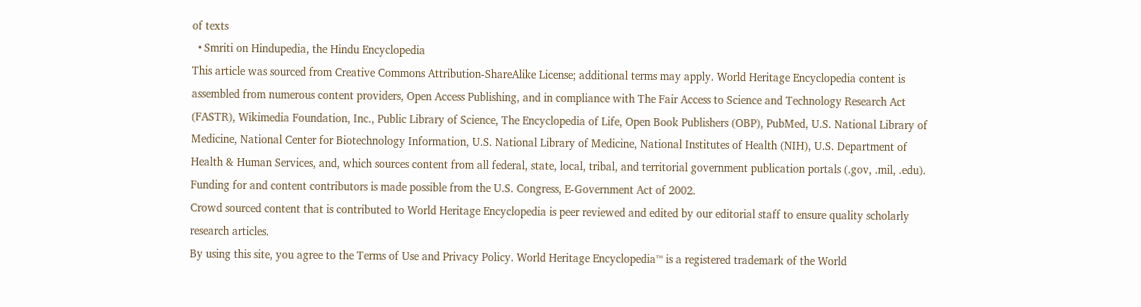of texts
  • Smriti on Hindupedia, the Hindu Encyclopedia
This article was sourced from Creative Commons Attribution-ShareAlike License; additional terms may apply. World Heritage Encyclopedia content is assembled from numerous content providers, Open Access Publishing, and in compliance with The Fair Access to Science and Technology Research Act (FASTR), Wikimedia Foundation, Inc., Public Library of Science, The Encyclopedia of Life, Open Book Publishers (OBP), PubMed, U.S. National Library of Medicine, National Center for Biotechnology Information, U.S. National Library of Medicine, National Institutes of Health (NIH), U.S. Department of Health & Human Services, and, which sources content from all federal, state, local, tribal, and territorial government publication portals (.gov, .mil, .edu). Funding for and content contributors is made possible from the U.S. Congress, E-Government Act of 2002.
Crowd sourced content that is contributed to World Heritage Encyclopedia is peer reviewed and edited by our editorial staff to ensure quality scholarly research articles.
By using this site, you agree to the Terms of Use and Privacy Policy. World Heritage Encyclopedia™ is a registered trademark of the World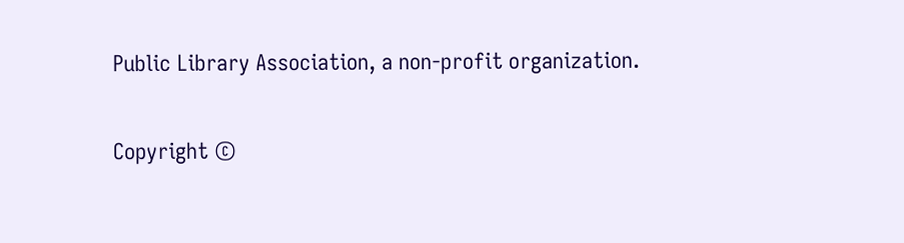Public Library Association, a non-profit organization.

Copyright ©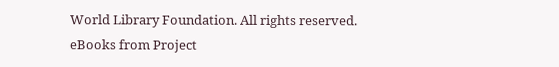World Library Foundation. All rights reserved. eBooks from Project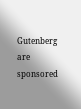Gutenberg are sponsored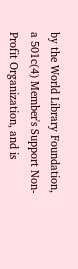by the World Library Foundation,
a 501c(4) Member's Support Non-Profit Organization, and is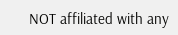NOT affiliated with any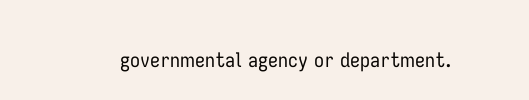governmental agency or department.